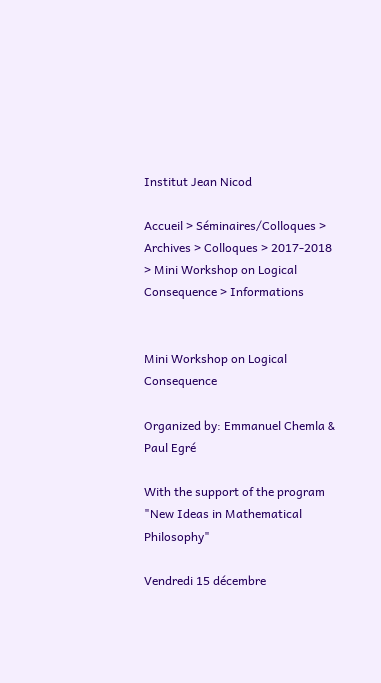Institut Jean Nicod

Accueil > Séminaires/Colloques > Archives > Colloques > 2017-2018 > Mini Workshop on Logical Consequence > Informations


Mini Workshop on Logical Consequence

Organized by: Emmanuel Chemla & Paul Egré

With the support of the program "New Ideas in Mathematical Philosophy"

Vendredi 15 décembre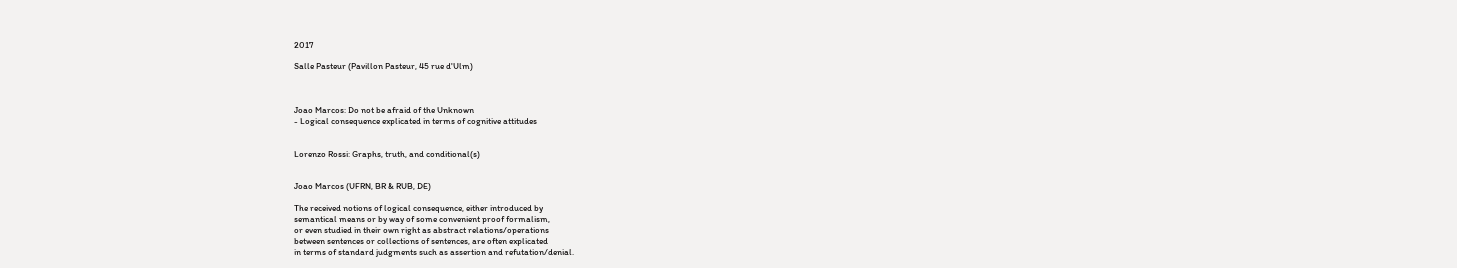2017

Salle Pasteur (Pavillon Pasteur, 45 rue d'Ulm)



Joao Marcos: Do not be afraid of the Unknown
- Logical consequence explicated in terms of cognitive attitudes


Lorenzo Rossi: Graphs, truth, and conditional(s)


Joao Marcos (UFRN, BR & RUB, DE)

The received notions of logical consequence, either introduced by
semantical means or by way of some convenient proof formalism,
or even studied in their own right as abstract relations/operations
between sentences or collections of sentences, are often explicated
in terms of standard judgments such as assertion and refutation/denial.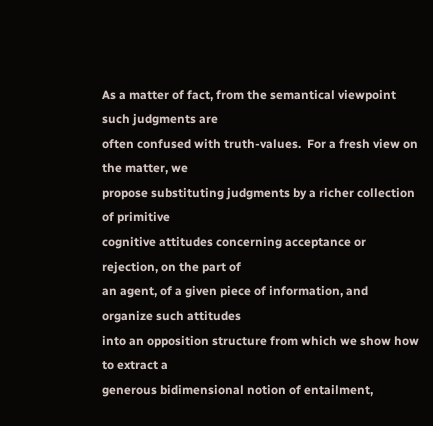As a matter of fact, from the semantical viewpoint such judgments are
often confused with truth-values.  For a fresh view on the matter, we
propose substituting judgments by a richer collection of primitive
cognitive attitudes concerning acceptance or rejection, on the part of
an agent, of a given piece of information, and organize such attitudes
into an opposition structure from which we show how to extract a
generous bidimensional notion of entailment,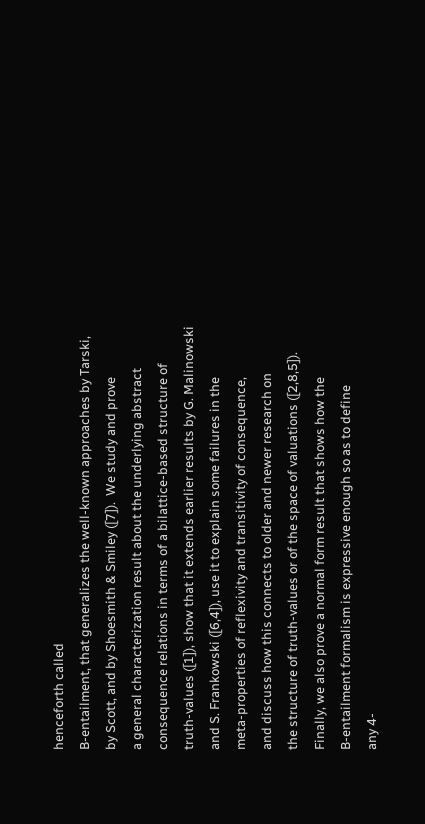henceforth called
B-entailment, that generalizes the well-known approaches by Tarski,
by Scott, and by Shoesmith & Smiley ([7]).  We study and prove
a general characterization result about the underlying abstract
consequence relations in terms of a bilattice-based structure of
truth-values ([1]), show that it extends earlier results by G. Malinowski
and S. Frankowski ([6,4]), use it to explain some failures in the
meta-properties of reflexivity and transitivity of consequence,
and discuss how this connects to older and newer research on
the structure of truth-values or of the space of valuations ([2,8,5]).
Finally, we also prove a normal form result that shows how the
B-entailment formalism is expressive enough so as to define
any 4-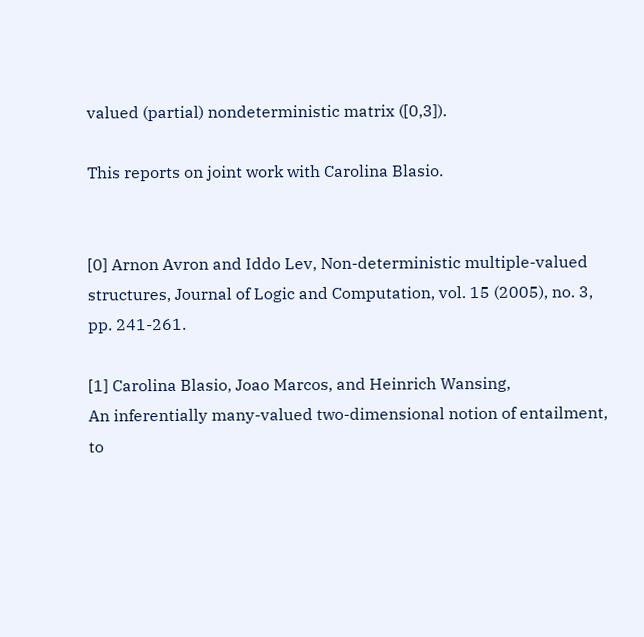valued (partial) nondeterministic matrix ([0,3]).

This reports on joint work with Carolina Blasio.


[0] Arnon Avron and Iddo Lev, Non-deterministic multiple-valued
structures, Journal of Logic and Computation, vol. 15 (2005), no. 3,
pp. 241-261.

[1] Carolina Blasio, Joao Marcos, and Heinrich Wansing,
An inferentially many-valued two-dimensional notion of entailment,
to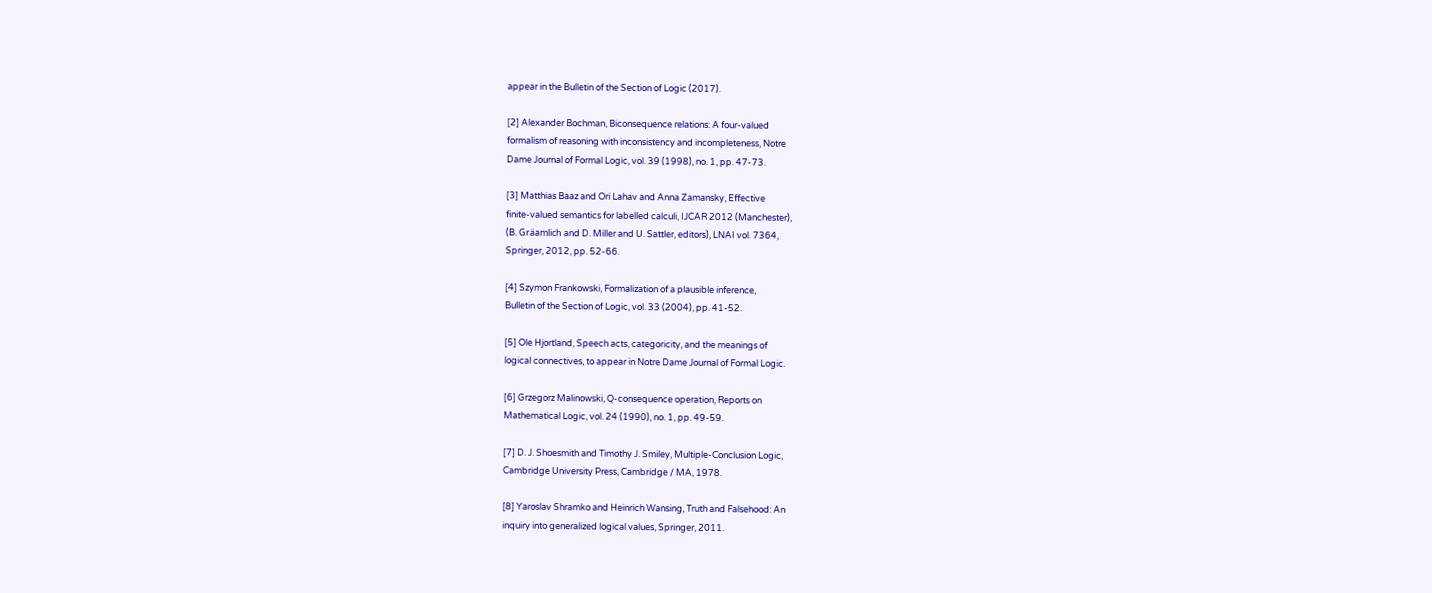appear in the Bulletin of the Section of Logic (2017).

[2] Alexander Bochman, Biconsequence relations: A four-valued
formalism of reasoning with inconsistency and incompleteness, Notre
Dame Journal of Formal Logic, vol. 39 (1998), no. 1, pp. 47-73.

[3] Matthias Baaz and Ori Lahav and Anna Zamansky, Effective
finite-valued semantics for labelled calculi, IJCAR 2012 (Manchester),
(B. Gräamlich and D. Miller and U. Sattler, editors), LNAI vol. 7364,
Springer, 2012, pp. 52-66.

[4] Szymon Frankowski, Formalization of a plausible inference,
Bulletin of the Section of Logic, vol. 33 (2004), pp. 41-52.

[5] Ole Hjortland, Speech acts, categoricity, and the meanings of
logical connectives, to appear in Notre Dame Journal of Formal Logic.

[6] Grzegorz Malinowski, Q-consequence operation, Reports on
Mathematical Logic, vol. 24 (1990), no. 1, pp. 49-59.

[7] D. J. Shoesmith and Timothy J. Smiley, Multiple-Conclusion Logic,
Cambridge University Press, Cambridge / MA, 1978.

[8] Yaroslav Shramko and Heinrich Wansing, Truth and Falsehood: An
inquiry into generalized logical values, Springer, 2011.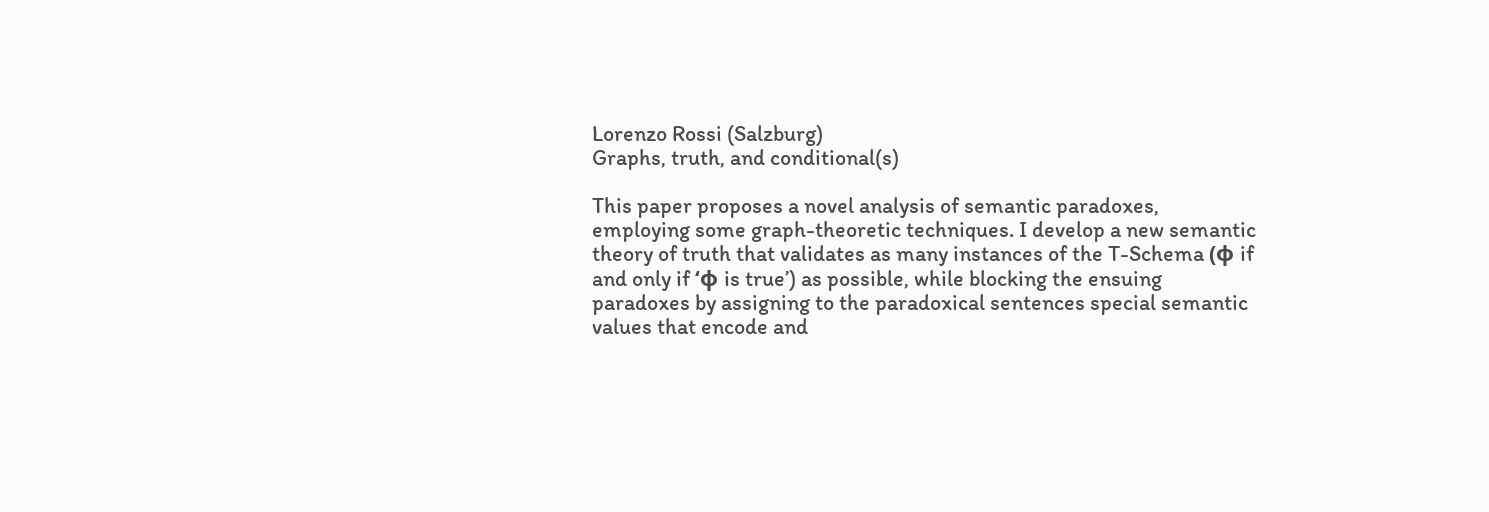Lorenzo Rossi (Salzburg)
Graphs, truth, and conditional(s)

This paper proposes a novel analysis of semantic paradoxes,
employing some graph-theoretic techniques. I develop a new semantic
theory of truth that validates as many instances of the T-Schema (φ if
and only if ‘φ is true’) as possible, while blocking the ensuing
paradoxes by assigning to the paradoxical sentences special semantic
values that encode and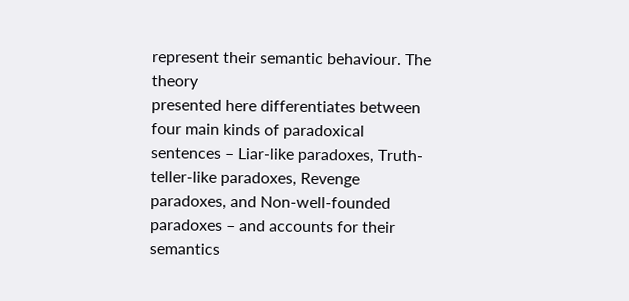represent their semantic behaviour. The theory
presented here differentiates between four main kinds of paradoxical
sentences – Liar-like paradoxes, Truth-teller-like paradoxes, Revenge
paradoxes, and Non-well-founded paradoxes – and accounts for their
semantics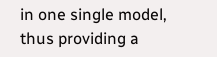in one single model, thus providing a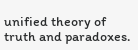unified theory of
truth and paradoxes.